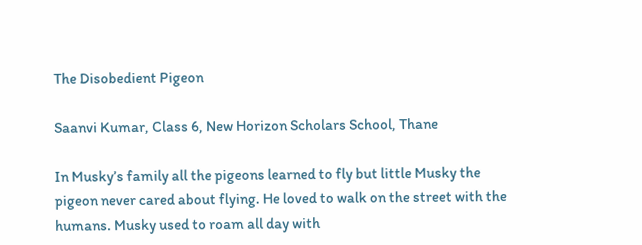The Disobedient Pigeon

Saanvi Kumar, Class 6, New Horizon Scholars School, Thane

In Musky’s family all the pigeons learned to fly but little Musky the pigeon never cared about flying. He loved to walk on the street with the humans. Musky used to roam all day with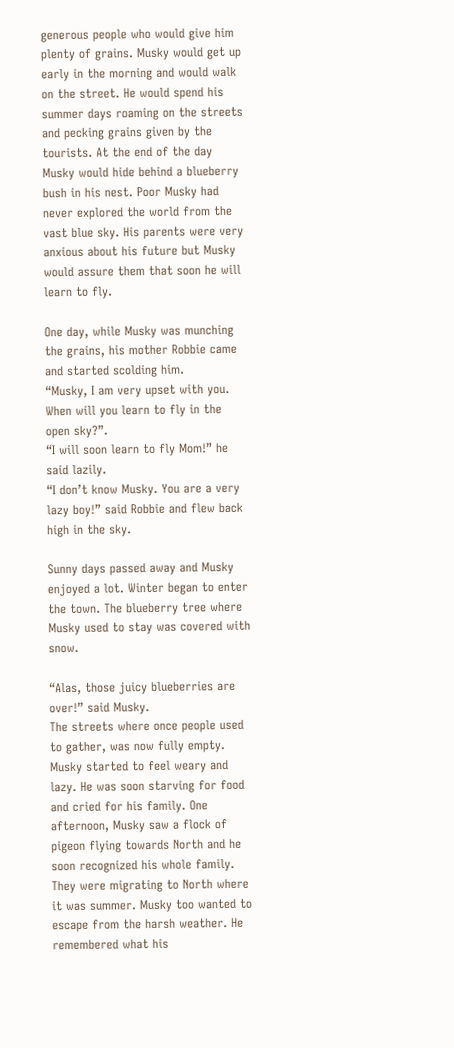generous people who would give him plenty of grains. Musky would get up early in the morning and would walk on the street. He would spend his summer days roaming on the streets and pecking grains given by the tourists. At the end of the day Musky would hide behind a blueberry bush in his nest. Poor Musky had never explored the world from the vast blue sky. His parents were very anxious about his future but Musky would assure them that soon he will learn to fly.

One day, while Musky was munching the grains, his mother Robbie came and started scolding him.
“Musky, I am very upset with you. When will you learn to fly in the open sky?”.
“I will soon learn to fly Mom!” he said lazily.
“I don’t know Musky. You are a very lazy boy!” said Robbie and flew back high in the sky.

Sunny days passed away and Musky enjoyed a lot. Winter began to enter the town. The blueberry tree where Musky used to stay was covered with snow.

“Alas, those juicy blueberries are over!” said Musky.
The streets where once people used to gather, was now fully empty. Musky started to feel weary and lazy. He was soon starving for food and cried for his family. One afternoon, Musky saw a flock of pigeon flying towards North and he soon recognized his whole family. They were migrating to North where it was summer. Musky too wanted to escape from the harsh weather. He remembered what his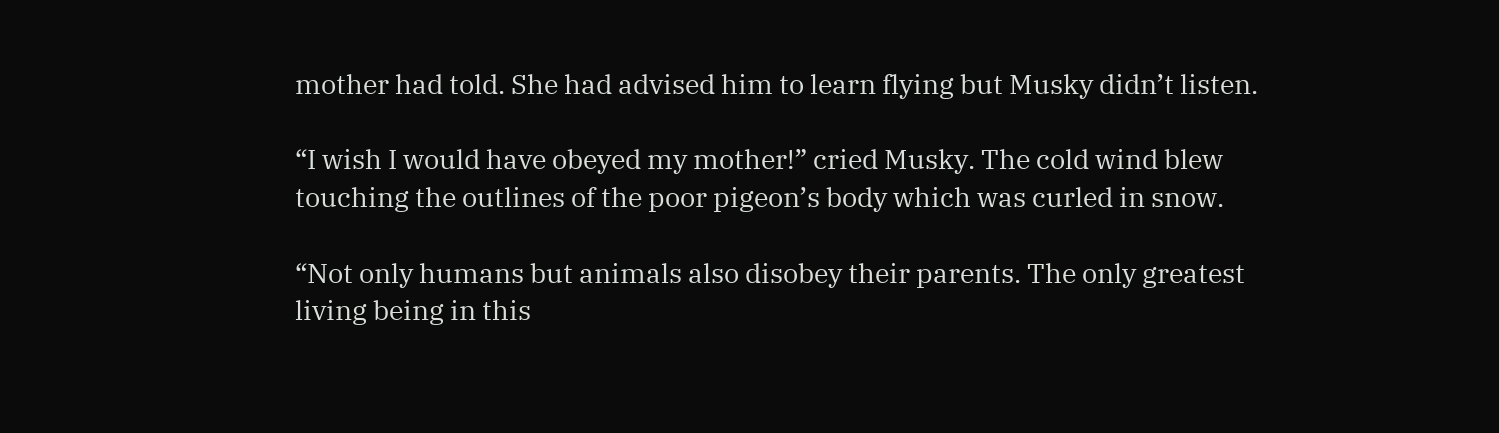mother had told. She had advised him to learn flying but Musky didn’t listen.

“I wish I would have obeyed my mother!” cried Musky. The cold wind blew touching the outlines of the poor pigeon’s body which was curled in snow.

“Not only humans but animals also disobey their parents. The only greatest living being in this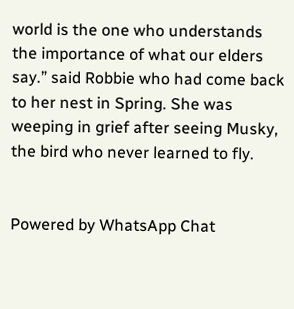world is the one who understands the importance of what our elders say.” said Robbie who had come back to her nest in Spring. She was weeping in grief after seeing Musky, the bird who never learned to fly.


Powered by WhatsApp Chat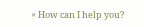× How can I help you?